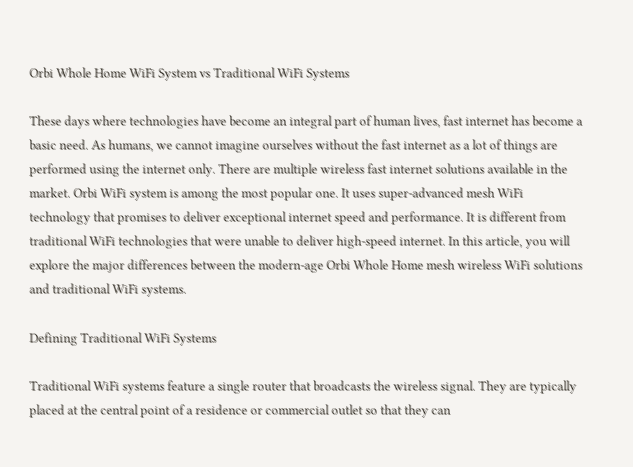Orbi Whole Home WiFi System vs Traditional WiFi Systems

These days where technologies have become an integral part of human lives, fast internet has become a basic need. As humans, we cannot imagine ourselves without the fast internet as a lot of things are performed using the internet only. There are multiple wireless fast internet solutions available in the market. Orbi WiFi system is among the most popular one. It uses super-advanced mesh WiFi technology that promises to deliver exceptional internet speed and performance. It is different from traditional WiFi technologies that were unable to deliver high-speed internet. In this article, you will explore the major differences between the modern-age Orbi Whole Home mesh wireless WiFi solutions and traditional WiFi systems.

Defining Traditional WiFi Systems

Traditional WiFi systems feature a single router that broadcasts the wireless signal. They are typically placed at the central point of a residence or commercial outlet so that they can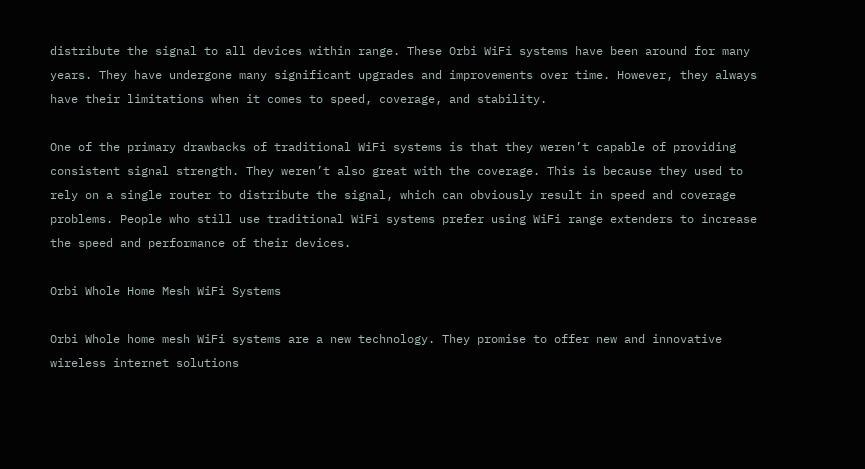distribute the signal to all devices within range. These Orbi WiFi systems have been around for many years. They have undergone many significant upgrades and improvements over time. However, they always have their limitations when it comes to speed, coverage, and stability.

One of the primary drawbacks of traditional WiFi systems is that they weren’t capable of providing consistent signal strength. They weren’t also great with the coverage. This is because they used to rely on a single router to distribute the signal, which can obviously result in speed and coverage problems. People who still use traditional WiFi systems prefer using WiFi range extenders to increase the speed and performance of their devices.

Orbi Whole Home Mesh WiFi Systems

Orbi Whole home mesh WiFi systems are a new technology. They promise to offer new and innovative wireless internet solutions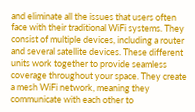and eliminate all the issues that users often face with their traditional WiFi systems. They consist of multiple devices, including a router and several satellite devices. These different units work together to provide seamless coverage throughout your space. They create a mesh WiFi network, meaning they communicate with each other to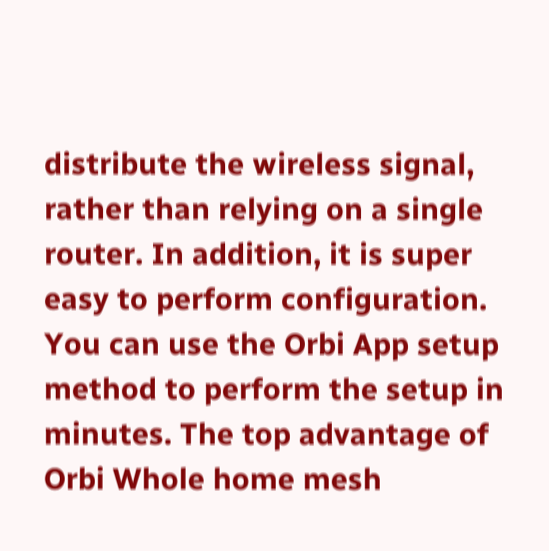distribute the wireless signal, rather than relying on a single router. In addition, it is super easy to perform configuration. You can use the Orbi App setup method to perform the setup in minutes. The top advantage of Orbi Whole home mesh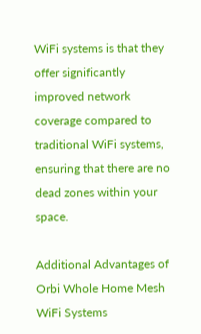WiFi systems is that they offer significantly improved network coverage compared to traditional WiFi systems, ensuring that there are no dead zones within your space.

Additional Advantages of Orbi Whole Home Mesh WiFi Systems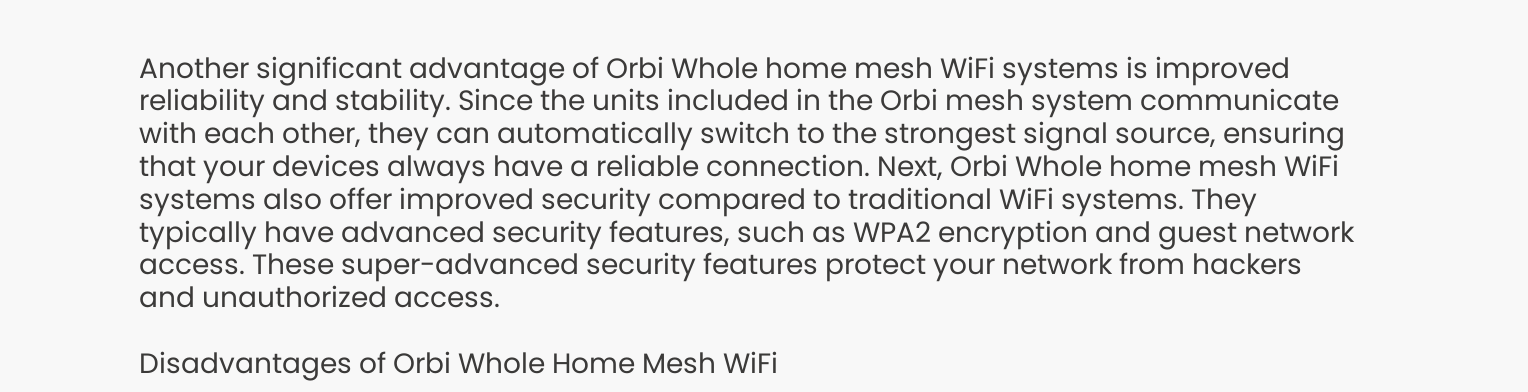Another significant advantage of Orbi Whole home mesh WiFi systems is improved reliability and stability. Since the units included in the Orbi mesh system communicate with each other, they can automatically switch to the strongest signal source, ensuring that your devices always have a reliable connection. Next, Orbi Whole home mesh WiFi systems also offer improved security compared to traditional WiFi systems. They typically have advanced security features, such as WPA2 encryption and guest network access. These super-advanced security features protect your network from hackers and unauthorized access.

Disadvantages of Orbi Whole Home Mesh WiFi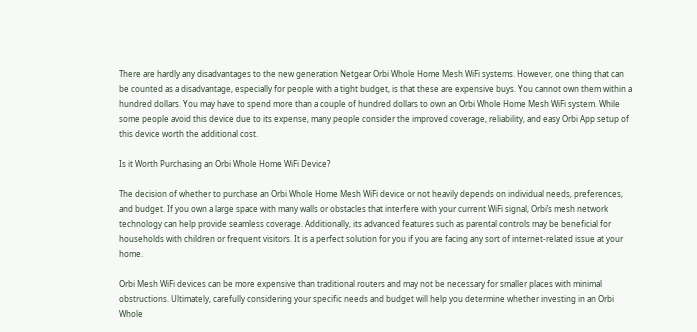There are hardly any disadvantages to the new generation Netgear Orbi Whole Home Mesh WiFi systems. However, one thing that can be counted as a disadvantage, especially for people with a tight budget, is that these are expensive buys. You cannot own them within a hundred dollars. You may have to spend more than a couple of hundred dollars to own an Orbi Whole Home Mesh WiFi system. While some people avoid this device due to its expense, many people consider the improved coverage, reliability, and easy Orbi App setup of this device worth the additional cost.

Is it Worth Purchasing an Orbi Whole Home WiFi Device?

The decision of whether to purchase an Orbi Whole Home Mesh WiFi device or not heavily depends on individual needs, preferences, and budget. If you own a large space with many walls or obstacles that interfere with your current WiFi signal, Orbi’s mesh network technology can help provide seamless coverage. Additionally, its advanced features such as parental controls may be beneficial for households with children or frequent visitors. It is a perfect solution for you if you are facing any sort of internet-related issue at your home.

Orbi Mesh WiFi devices can be more expensive than traditional routers and may not be necessary for smaller places with minimal obstructions. Ultimately, carefully considering your specific needs and budget will help you determine whether investing in an Orbi Whole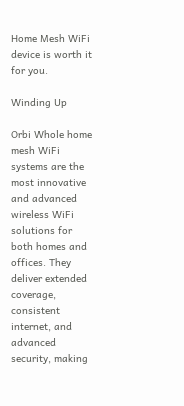Home Mesh WiFi device is worth it for you.

Winding Up

Orbi Whole home mesh WiFi systems are the most innovative and advanced wireless WiFi solutions for both homes and offices. They deliver extended coverage, consistent internet, and advanced security, making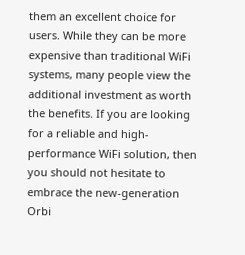them an excellent choice for users. While they can be more expensive than traditional WiFi systems, many people view the additional investment as worth the benefits. If you are looking for a reliable and high-performance WiFi solution, then you should not hesitate to embrace the new-generation Orbi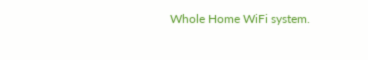Whole Home WiFi system.